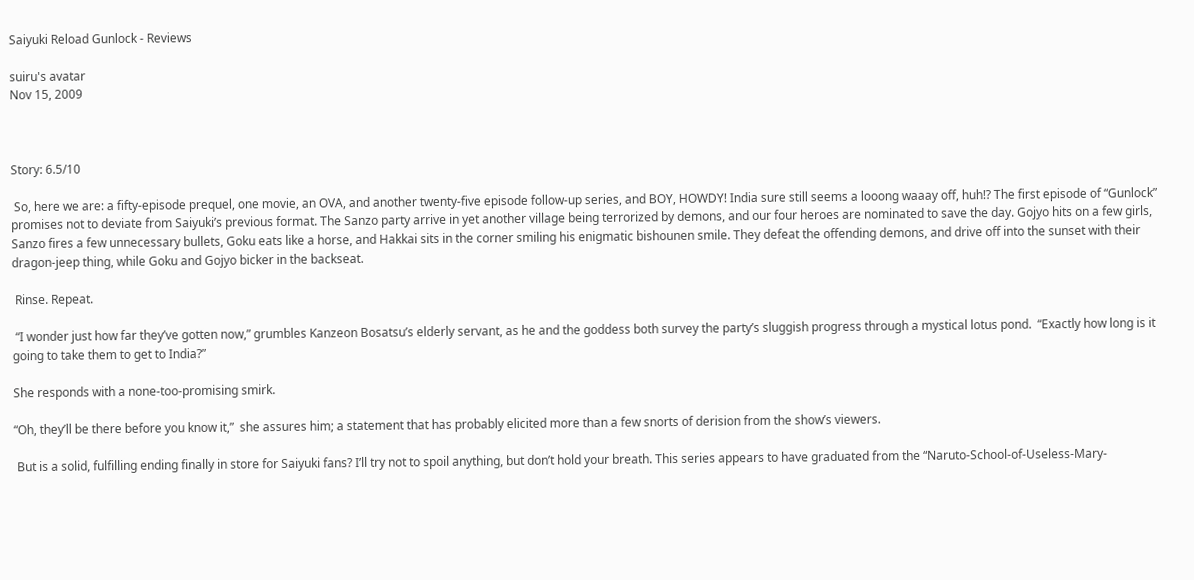Saiyuki Reload Gunlock - Reviews

suiru's avatar
Nov 15, 2009



Story: 6.5/10

 So, here we are: a fifty-episode prequel, one movie, an OVA, and another twenty-five episode follow-up series, and BOY, HOWDY! India sure still seems a looong waaay off, huh!? The first episode of “Gunlock” promises not to deviate from Saiyuki’s previous format. The Sanzo party arrive in yet another village being terrorized by demons, and our four heroes are nominated to save the day. Gojyo hits on a few girls, Sanzo fires a few unnecessary bullets, Goku eats like a horse, and Hakkai sits in the corner smiling his enigmatic bishounen smile. They defeat the offending demons, and drive off into the sunset with their dragon-jeep thing, while Goku and Gojyo bicker in the backseat.

 Rinse. Repeat.

 “I wonder just how far they’ve gotten now,” grumbles Kanzeon Bosatsu’s elderly servant, as he and the goddess both survey the party’s sluggish progress through a mystical lotus pond.  “Exactly how long is it going to take them to get to India?”

She responds with a none-too-promising smirk.

“Oh, they’ll be there before you know it,”  she assures him; a statement that has probably elicited more than a few snorts of derision from the show’s viewers.

 But is a solid, fulfilling ending finally in store for Saiyuki fans? I’ll try not to spoil anything, but don’t hold your breath. This series appears to have graduated from the “Naruto-School-of-Useless-Mary-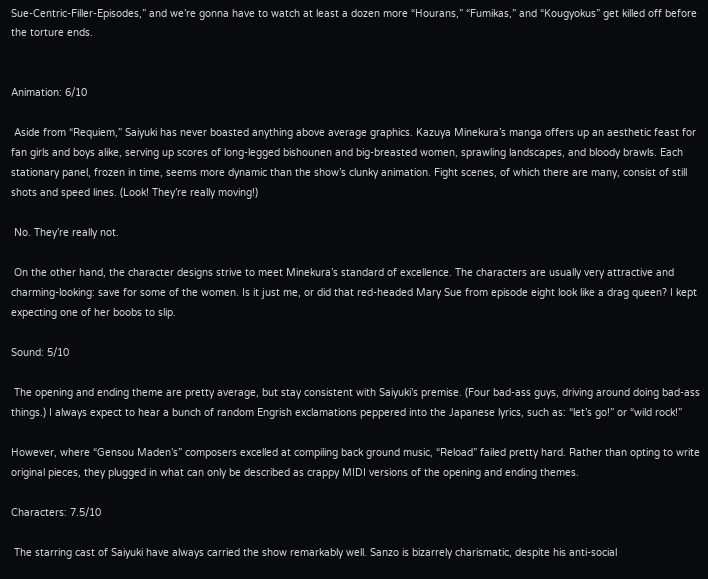Sue-Centric-Filler-Episodes,” and we’re gonna have to watch at least a dozen more “Hourans,” “Fumikas,” and “Kougyokus” get killed off before the torture ends.


Animation: 6/10

 Aside from “Requiem,” Saiyuki has never boasted anything above average graphics. Kazuya Minekura’s manga offers up an aesthetic feast for fan girls and boys alike, serving up scores of long-legged bishounen and big-breasted women, sprawling landscapes, and bloody brawls. Each stationary panel, frozen in time, seems more dynamic than the show’s clunky animation. Fight scenes, of which there are many, consist of still shots and speed lines. (Look! They’re really moving!)

 No. They’re really not.

 On the other hand, the character designs strive to meet Minekura’s standard of excellence. The characters are usually very attractive and charming-looking: save for some of the women. Is it just me, or did that red-headed Mary Sue from episode eight look like a drag queen? I kept expecting one of her boobs to slip.

Sound: 5/10

 The opening and ending theme are pretty average, but stay consistent with Saiyuki’s premise. (Four bad-ass guys, driving around doing bad-ass things.) I always expect to hear a bunch of random Engrish exclamations peppered into the Japanese lyrics, such as: “let’s go!” or “wild rock!”

However, where “Gensou Maden’s” composers excelled at compiling back ground music, “Reload” failed pretty hard. Rather than opting to write original pieces, they plugged in what can only be described as crappy MIDI versions of the opening and ending themes.

Characters: 7.5/10

 The starring cast of Saiyuki have always carried the show remarkably well. Sanzo is bizarrely charismatic, despite his anti-social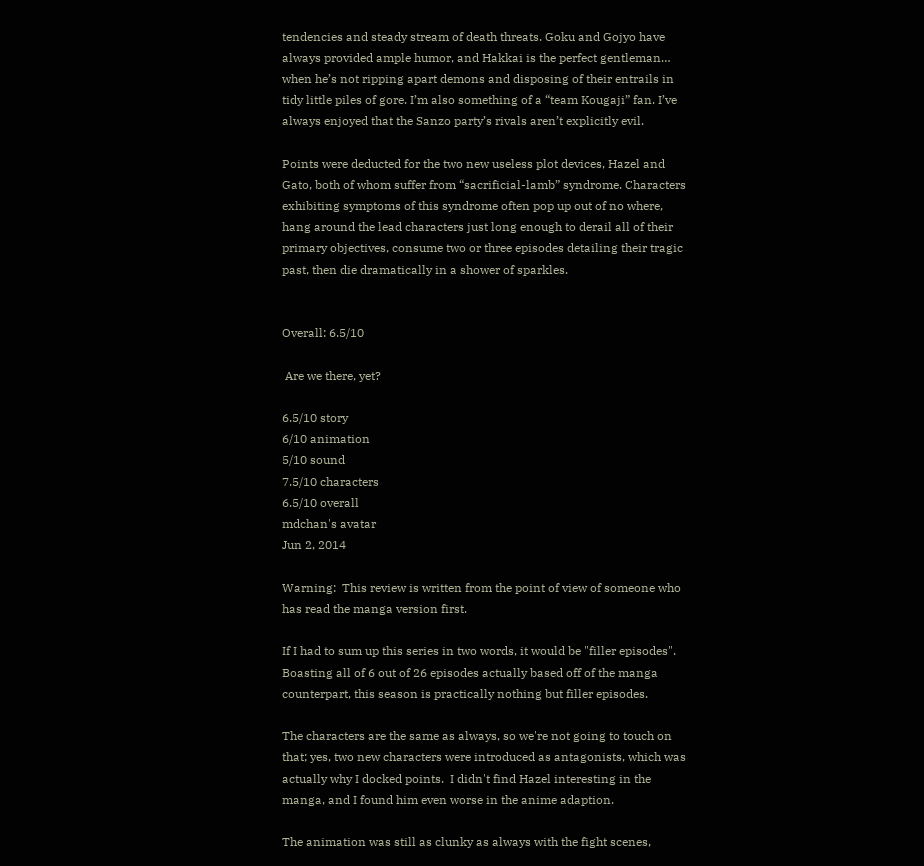tendencies and steady stream of death threats. Goku and Gojyo have always provided ample humor, and Hakkai is the perfect gentleman… when he’s not ripping apart demons and disposing of their entrails in tidy little piles of gore. I’m also something of a “team Kougaji” fan. I’ve always enjoyed that the Sanzo party’s rivals aren’t explicitly evil.

Points were deducted for the two new useless plot devices, Hazel and Gato, both of whom suffer from “sacrificial-lamb” syndrome. Characters exhibiting symptoms of this syndrome often pop up out of no where, hang around the lead characters just long enough to derail all of their primary objectives, consume two or three episodes detailing their tragic past, then die dramatically in a shower of sparkles.


Overall: 6.5/10

 Are we there, yet?

6.5/10 story
6/10 animation
5/10 sound
7.5/10 characters
6.5/10 overall
mdchan's avatar
Jun 2, 2014

Warning:  This review is written from the point of view of someone who has read the manga version first.

If I had to sum up this series in two words, it would be "filler episodes".  Boasting all of 6 out of 26 episodes actually based off of the manga counterpart, this season is practically nothing but filler episodes.

The characters are the same as always, so we're not going to touch on that; yes, two new characters were introduced as antagonists, which was actually why I docked points.  I didn't find Hazel interesting in the manga, and I found him even worse in the anime adaption.

The animation was still as clunky as always with the fight scenes,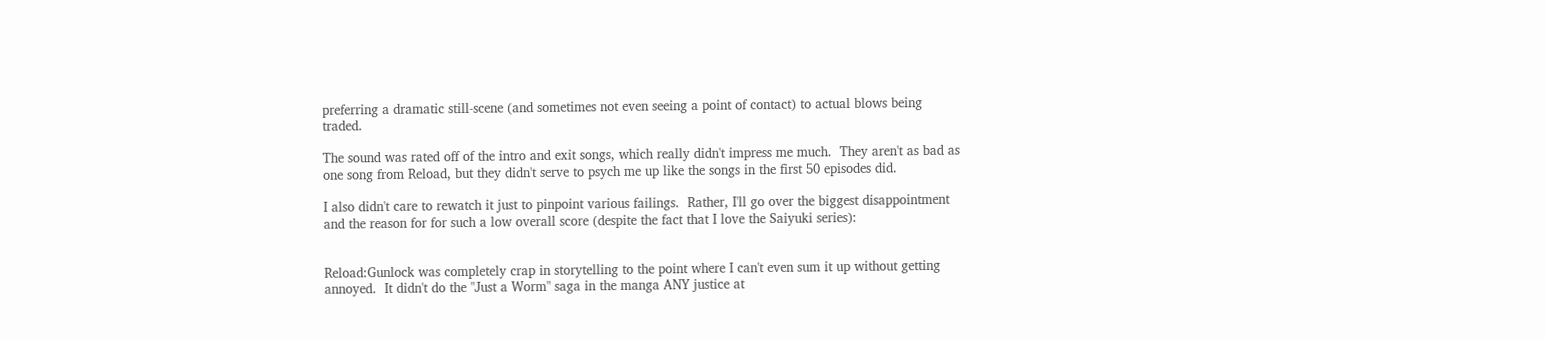preferring a dramatic still-scene (and sometimes not even seeing a point of contact) to actual blows being traded.

The sound was rated off of the intro and exit songs, which really didn't impress me much.  They aren't as bad as one song from Reload, but they didn't serve to psych me up like the songs in the first 50 episodes did.

I also didn't care to rewatch it just to pinpoint various failings.  Rather, I'll go over the biggest disappointment and the reason for for such a low overall score (despite the fact that I love the Saiyuki series):


Reload:Gunlock was completely crap in storytelling to the point where I can't even sum it up without getting annoyed.  It didn't do the "Just a Worm" saga in the manga ANY justice at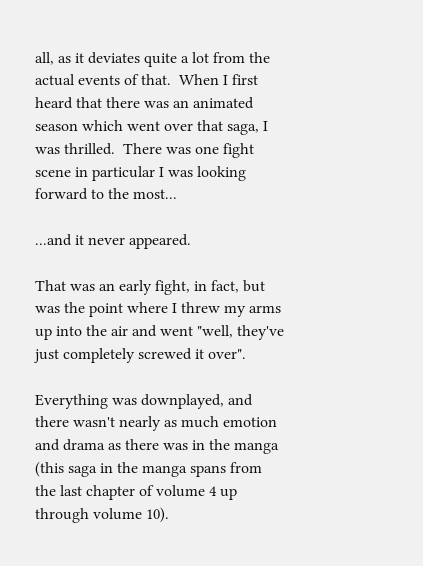all, as it deviates quite a lot from the actual events of that.  When I first heard that there was an animated season which went over that saga, I was thrilled.  There was one fight scene in particular I was looking forward to the most...

...and it never appeared.

That was an early fight, in fact, but was the point where I threw my arms up into the air and went "well, they've just completely screwed it over".

Everything was downplayed, and there wasn't nearly as much emotion and drama as there was in the manga (this saga in the manga spans from the last chapter of volume 4 up through volume 10).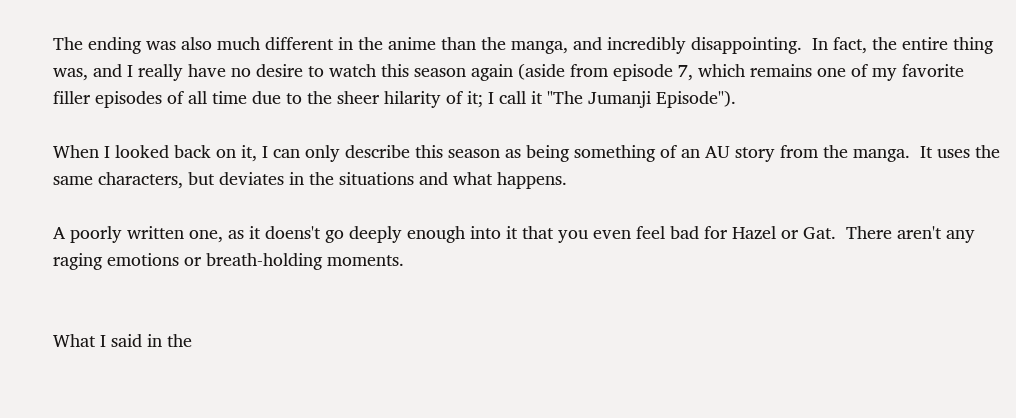The ending was also much different in the anime than the manga, and incredibly disappointing.  In fact, the entire thing was, and I really have no desire to watch this season again (aside from episode 7, which remains one of my favorite filler episodes of all time due to the sheer hilarity of it; I call it "The Jumanji Episode").

When I looked back on it, I can only describe this season as being something of an AU story from the manga.  It uses the same characters, but deviates in the situations and what happens.

A poorly written one, as it doens't go deeply enough into it that you even feel bad for Hazel or Gat.  There aren't any raging emotions or breath-holding moments.


What I said in the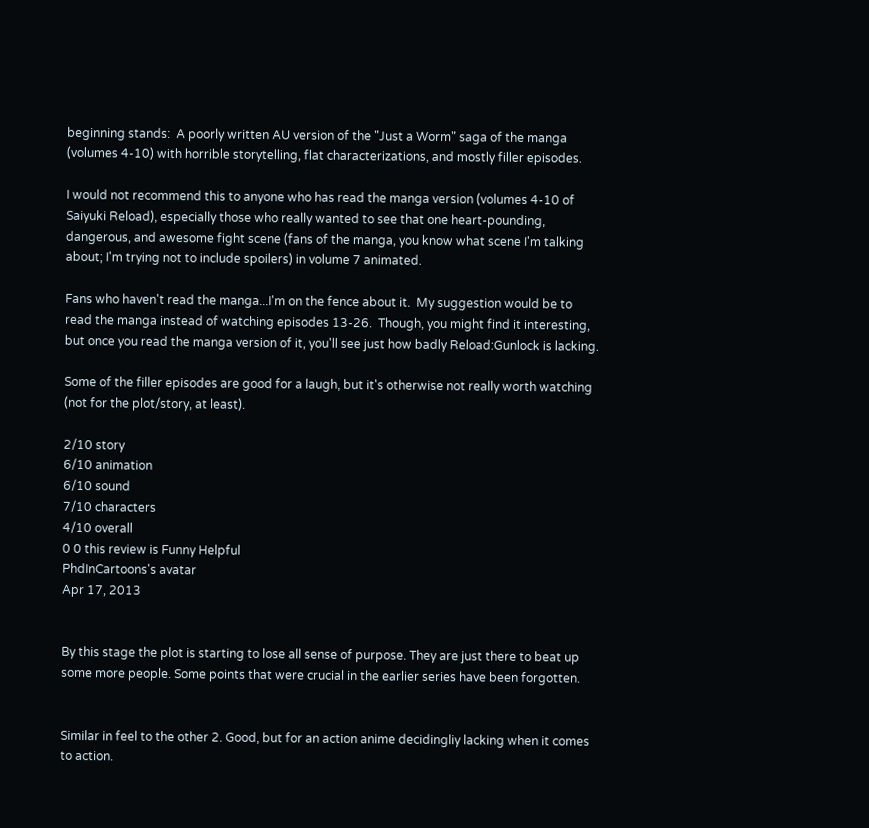beginning stands:  A poorly written AU version of the "Just a Worm" saga of the manga (volumes 4-10) with horrible storytelling, flat characterizations, and mostly filler episodes.

I would not recommend this to anyone who has read the manga version (volumes 4-10 of Saiyuki Reload), especially those who really wanted to see that one heart-pounding, dangerous, and awesome fight scene (fans of the manga, you know what scene I'm talking about; I'm trying not to include spoilers) in volume 7 animated.

Fans who haven't read the manga...I'm on the fence about it.  My suggestion would be to read the manga instead of watching episodes 13-26.  Though, you might find it interesting, but once you read the manga version of it, you'll see just how badly Reload:Gunlock is lacking.

Some of the filler episodes are good for a laugh, but it's otherwise not really worth watching (not for the plot/story, at least).

2/10 story
6/10 animation
6/10 sound
7/10 characters
4/10 overall
0 0 this review is Funny Helpful
PhdInCartoons's avatar
Apr 17, 2013


By this stage the plot is starting to lose all sense of purpose. They are just there to beat up some more people. Some points that were crucial in the earlier series have been forgotten.


Similar in feel to the other 2. Good, but for an action anime decidingliy lacking when it comes to action.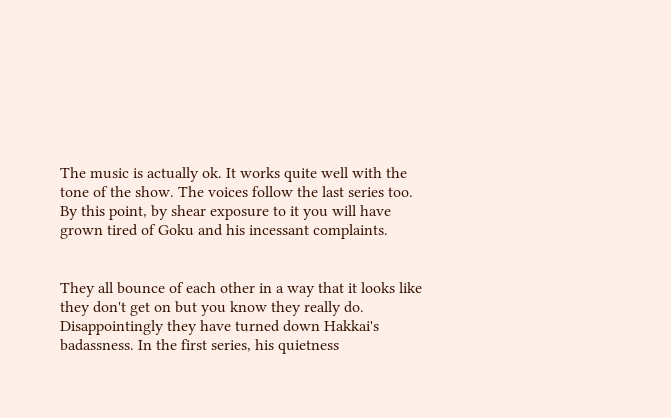The music is actually ok. It works quite well with the tone of the show. The voices follow the last series too. By this point, by shear exposure to it you will have grown tired of Goku and his incessant complaints.


They all bounce of each other in a way that it looks like they don't get on but you know they really do. Disappointingly they have turned down Hakkai's badassness. In the first series, his quietness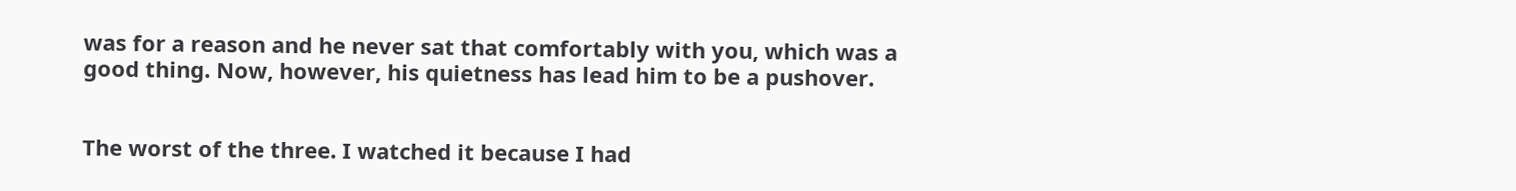was for a reason and he never sat that comfortably with you, which was a good thing. Now, however, his quietness has lead him to be a pushover.


The worst of the three. I watched it because I had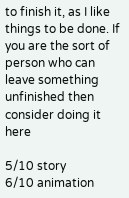to finish it, as I like things to be done. If you are the sort of person who can leave something unfinished then consider doing it here

5/10 story
6/10 animation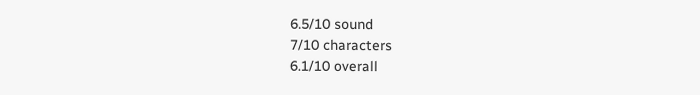6.5/10 sound
7/10 characters
6.1/10 overall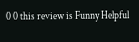0 0 this review is Funny Helpful